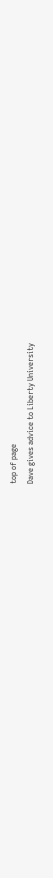top of page
Dave gives advice to Liberty University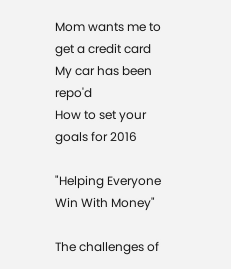Mom wants me to get a credit card
My car has been repo'd
How to set your goals for 2016

"Helping Everyone Win With Money"

The challenges of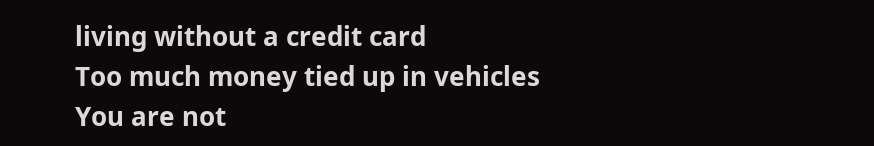living without a credit card
Too much money tied up in vehicles
You are not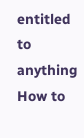entitled to anything
How to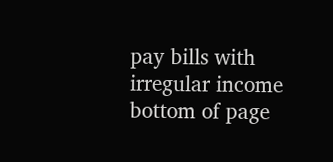pay bills with irregular income
bottom of page